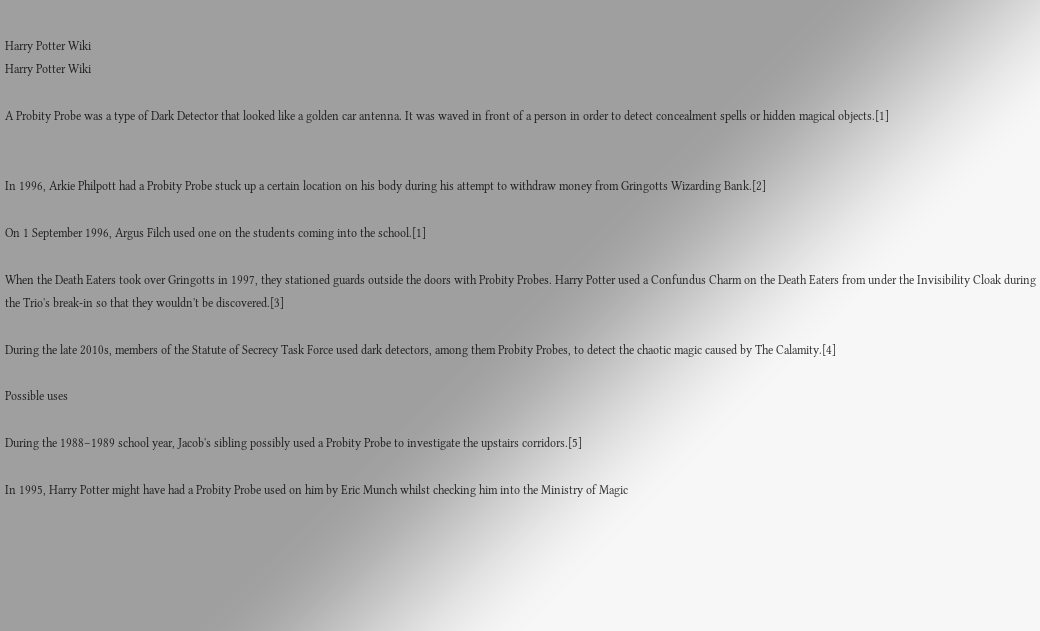Harry Potter Wiki
Harry Potter Wiki

A Probity Probe was a type of Dark Detector that looked like a golden car antenna. It was waved in front of a person in order to detect concealment spells or hidden magical objects.[1]


In 1996, Arkie Philpott had a Probity Probe stuck up a certain location on his body during his attempt to withdraw money from Gringotts Wizarding Bank.[2]

On 1 September 1996, Argus Filch used one on the students coming into the school.[1]

When the Death Eaters took over Gringotts in 1997, they stationed guards outside the doors with Probity Probes. Harry Potter used a Confundus Charm on the Death Eaters from under the Invisibility Cloak during the Trio's break-in so that they wouldn't be discovered.[3]

During the late 2010s, members of the Statute of Secrecy Task Force used dark detectors, among them Probity Probes, to detect the chaotic magic caused by The Calamity.[4]

Possible uses

During the 1988–1989 school year, Jacob's sibling possibly used a Probity Probe to investigate the upstairs corridors.[5]

In 1995, Harry Potter might have had a Probity Probe used on him by Eric Munch whilst checking him into the Ministry of Magic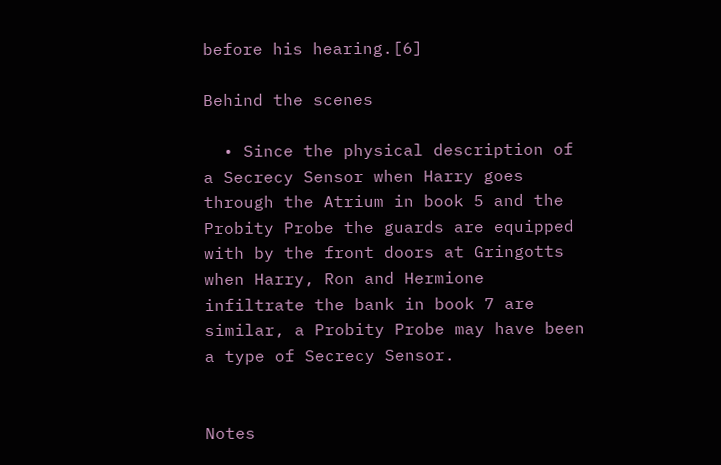before his hearing.[6]

Behind the scenes

  • Since the physical description of a Secrecy Sensor when Harry goes through the Atrium in book 5 and the Probity Probe the guards are equipped with by the front doors at Gringotts when Harry, Ron and Hermione infiltrate the bank in book 7 are similar, a Probity Probe may have been a type of Secrecy Sensor.


Notes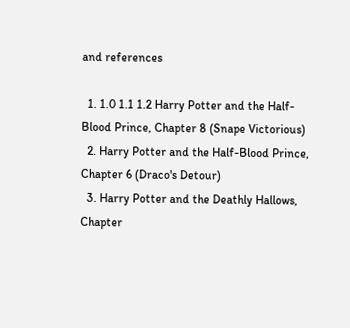and references

  1. 1.0 1.1 1.2 Harry Potter and the Half-Blood Prince, Chapter 8 (Snape Victorious)
  2. Harry Potter and the Half-Blood Prince, Chapter 6 (Draco's Detour)
  3. Harry Potter and the Deathly Hallows, Chapter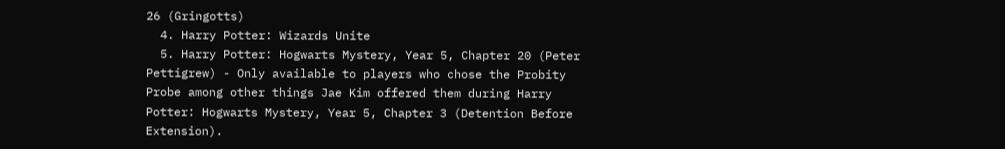26 (Gringotts)
  4. Harry Potter: Wizards Unite
  5. Harry Potter: Hogwarts Mystery, Year 5, Chapter 20 (Peter Pettigrew) - Only available to players who chose the Probity Probe among other things Jae Kim offered them during Harry Potter: Hogwarts Mystery, Year 5, Chapter 3 (Detention Before Extension).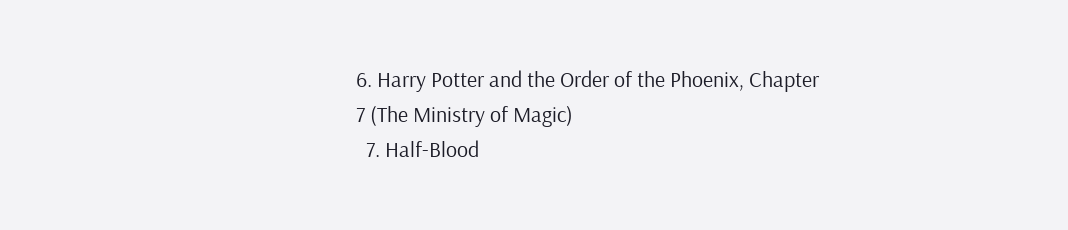6. Harry Potter and the Order of the Phoenix, Chapter 7 (The Ministry of Magic)
  7. Half-Blood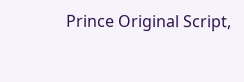Prince Original Script,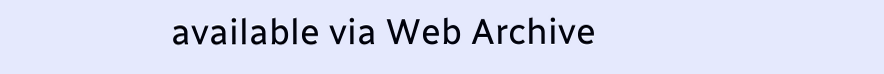available via Web Archive